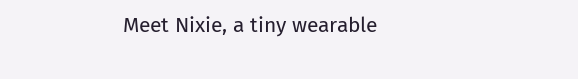Meet Nixie, a tiny wearable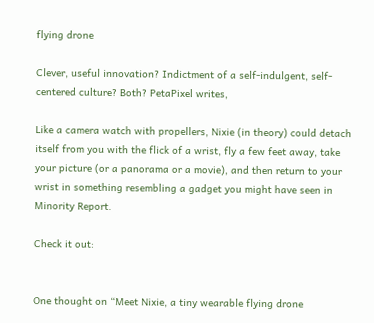flying drone

Clever, useful innovation? Indictment of a self-indulgent, self-centered culture? Both? PetaPixel writes,

Like a camera watch with propellers, Nixie (in theory) could detach itself from you with the flick of a wrist, fly a few feet away, take your picture (or a panorama or a movie), and then return to your wrist in something resembling a gadget you might have seen in Minority Report.

Check it out:


One thought on “Meet Nixie, a tiny wearable flying drone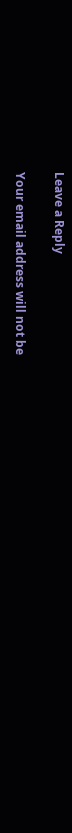Leave a Reply

Your email address will not be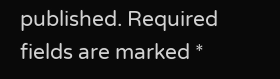published. Required fields are marked *